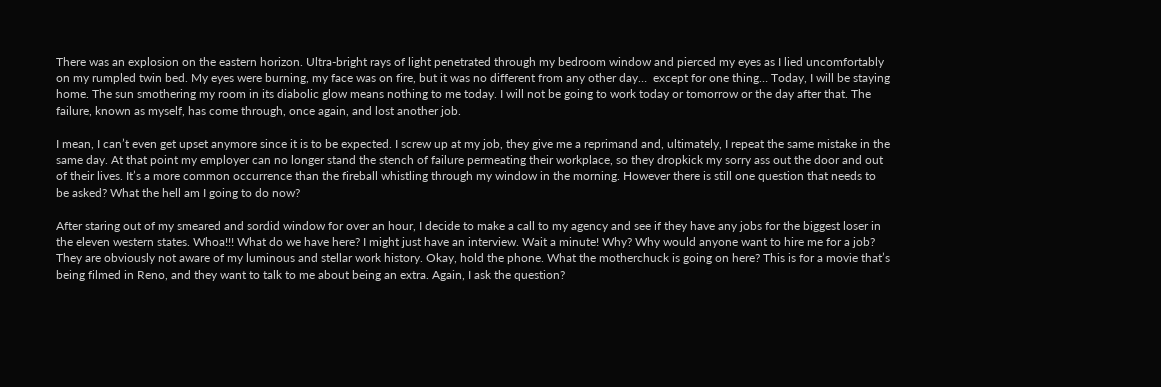There was an explosion on the eastern horizon. Ultra-bright rays of light penetrated through my bedroom window and pierced my eyes as I lied uncomfortably on my rumpled twin bed. My eyes were burning, my face was on fire, but it was no different from any other day…  except for one thing… Today, I will be staying home. The sun smothering my room in its diabolic glow means nothing to me today. I will not be going to work today or tomorrow or the day after that. The failure, known as myself, has come through, once again, and lost another job.

I mean, I can’t even get upset anymore since it is to be expected. I screw up at my job, they give me a reprimand and, ultimately, I repeat the same mistake in the same day. At that point my employer can no longer stand the stench of failure permeating their workplace, so they dropkick my sorry ass out the door and out of their lives. It’s a more common occurrence than the fireball whistling through my window in the morning. However there is still one question that needs to be asked? What the hell am I going to do now?

After staring out of my smeared and sordid window for over an hour, I decide to make a call to my agency and see if they have any jobs for the biggest loser in the eleven western states. Whoa!!! What do we have here? I might just have an interview. Wait a minute! Why? Why would anyone want to hire me for a job? They are obviously not aware of my luminous and stellar work history. Okay, hold the phone. What the motherchuck is going on here? This is for a movie that’s being filmed in Reno, and they want to talk to me about being an extra. Again, I ask the question?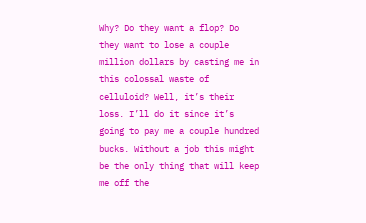Why? Do they want a flop? Do they want to lose a couple million dollars by casting me in this colossal waste of celluloid? Well, it’s their loss. I’ll do it since it’s going to pay me a couple hundred bucks. Without a job this might be the only thing that will keep me off the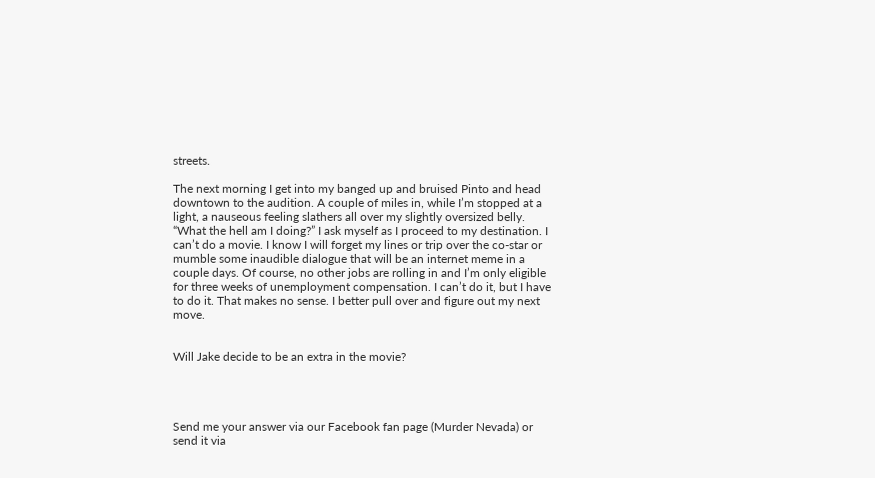streets.

The next morning I get into my banged up and bruised Pinto and head downtown to the audition. A couple of miles in, while I’m stopped at a light, a nauseous feeling slathers all over my slightly oversized belly. “What the hell am I doing?” I ask myself as I proceed to my destination. I can’t do a movie. I know I will forget my lines or trip over the co-star or mumble some inaudible dialogue that will be an internet meme in a couple days. Of course, no other jobs are rolling in and I’m only eligible for three weeks of unemployment compensation. I can’t do it, but I have to do it. That makes no sense. I better pull over and figure out my next move.


Will Jake decide to be an extra in the movie?




Send me your answer via our Facebook fan page (Murder Nevada) or send it via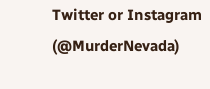Twitter or Instagram (@MurderNevada)